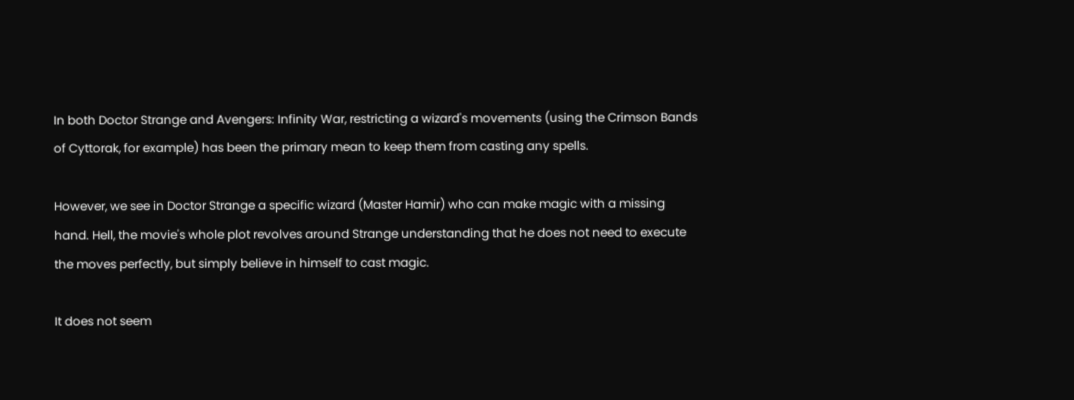In both Doctor Strange and Avengers: Infinity War, restricting a wizard's movements (using the Crimson Bands of Cyttorak, for example) has been the primary mean to keep them from casting any spells.

However, we see in Doctor Strange a specific wizard (Master Hamir) who can make magic with a missing hand. Hell, the movie's whole plot revolves around Strange understanding that he does not need to execute the moves perfectly, but simply believe in himself to cast magic.

It does not seem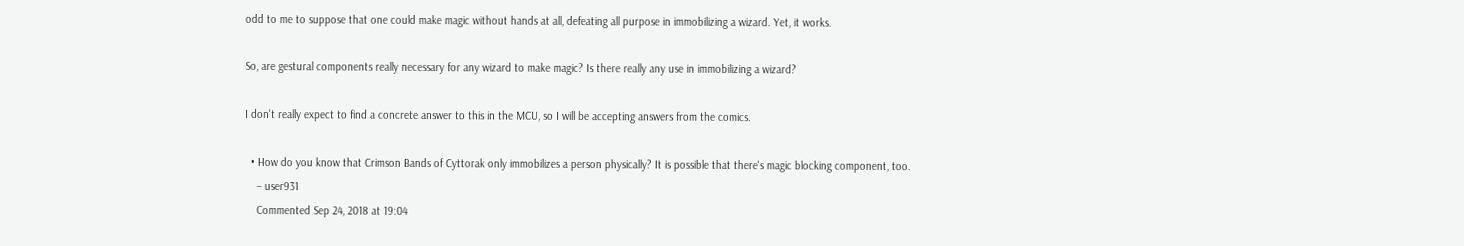odd to me to suppose that one could make magic without hands at all, defeating all purpose in immobilizing a wizard. Yet, it works.

So, are gestural components really necessary for any wizard to make magic? Is there really any use in immobilizing a wizard?

I don't really expect to find a concrete answer to this in the MCU, so I will be accepting answers from the comics.

  • How do you know that Crimson Bands of Cyttorak only immobilizes a person physically? It is possible that there's magic blocking component, too.
    – user931
    Commented Sep 24, 2018 at 19:04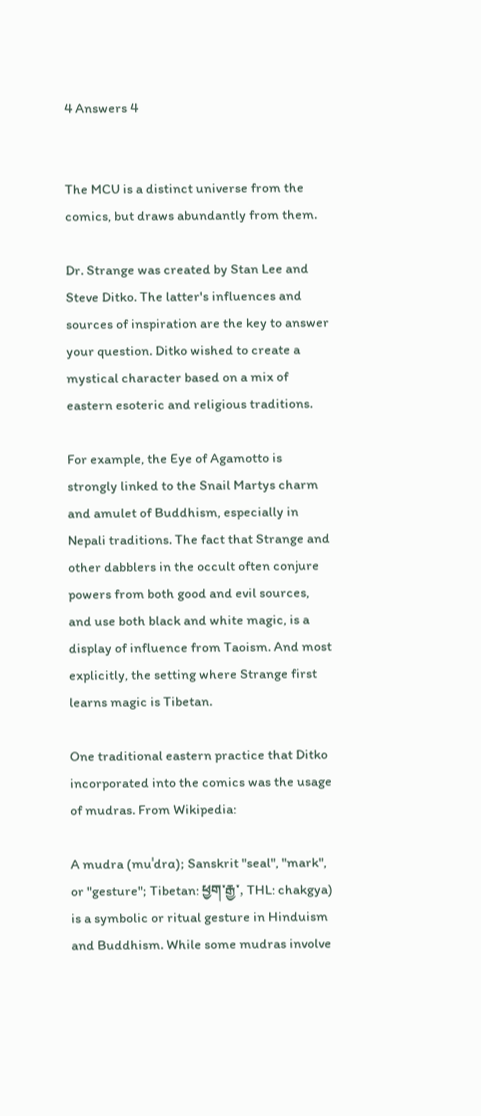4 Answers 4


The MCU is a distinct universe from the comics, but draws abundantly from them.

Dr. Strange was created by Stan Lee and Steve Ditko. The latter's influences and sources of inspiration are the key to answer your question. Ditko wished to create a mystical character based on a mix of eastern esoteric and religious traditions.

For example, the Eye of Agamotto is strongly linked to the Snail Martys charm and amulet of Buddhism, especially in Nepali traditions. The fact that Strange and other dabblers in the occult often conjure powers from both good and evil sources, and use both black and white magic, is a display of influence from Taoism. And most explicitly, the setting where Strange first learns magic is Tibetan.

One traditional eastern practice that Ditko incorporated into the comics was the usage of mudras. From Wikipedia:

A mudra (muˈdrɑ); Sanskrit "seal", "mark", or "gesture"; Tibetan: ཕྱག་རྒྱ་, THL: chakgya) is a symbolic or ritual gesture in Hinduism and Buddhism. While some mudras involve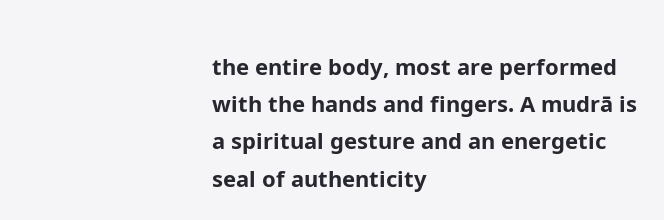the entire body, most are performed with the hands and fingers. A mudrā is a spiritual gesture and an energetic seal of authenticity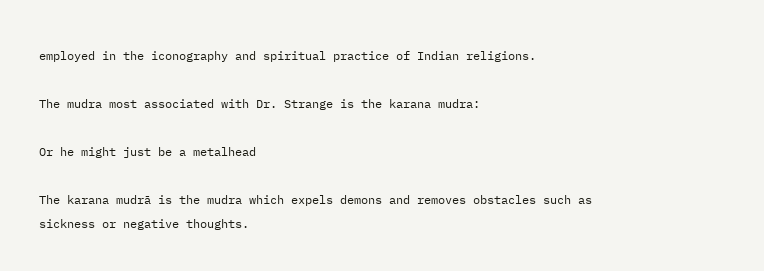employed in the iconography and spiritual practice of Indian religions.

The mudra most associated with Dr. Strange is the karana mudra:

Or he might just be a metalhead

The karana mudrā is the mudra which expels demons and removes obstacles such as sickness or negative thoughts.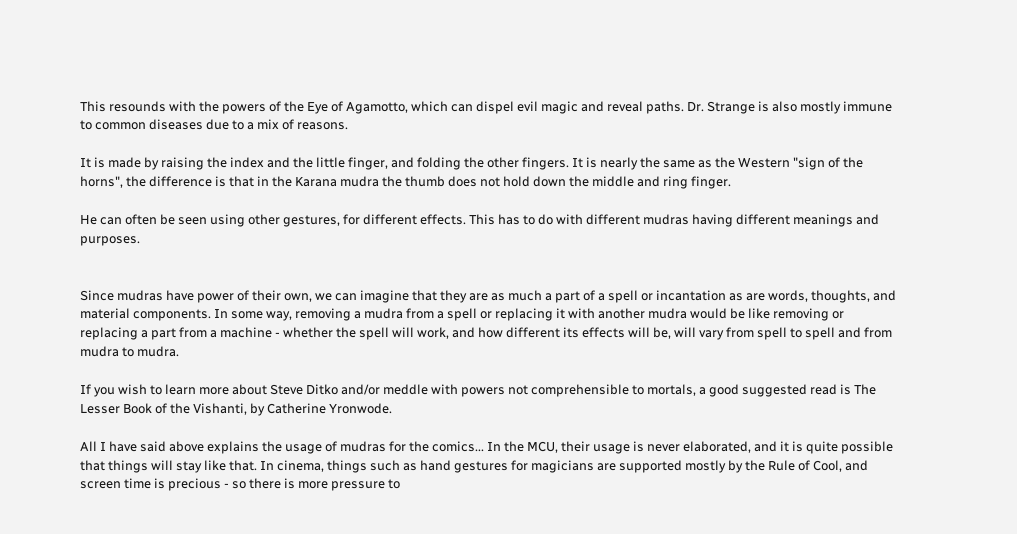This resounds with the powers of the Eye of Agamotto, which can dispel evil magic and reveal paths. Dr. Strange is also mostly immune to common diseases due to a mix of reasons.

It is made by raising the index and the little finger, and folding the other fingers. It is nearly the same as the Western "sign of the horns", the difference is that in the Karana mudra the thumb does not hold down the middle and ring finger.

He can often be seen using other gestures, for different effects. This has to do with different mudras having different meanings and purposes.


Since mudras have power of their own, we can imagine that they are as much a part of a spell or incantation as are words, thoughts, and material components. In some way, removing a mudra from a spell or replacing it with another mudra would be like removing or replacing a part from a machine - whether the spell will work, and how different its effects will be, will vary from spell to spell and from mudra to mudra.

If you wish to learn more about Steve Ditko and/or meddle with powers not comprehensible to mortals, a good suggested read is The Lesser Book of the Vishanti, by Catherine Yronwode.

All I have said above explains the usage of mudras for the comics... In the MCU, their usage is never elaborated, and it is quite possible that things will stay like that. In cinema, things such as hand gestures for magicians are supported mostly by the Rule of Cool, and screen time is precious - so there is more pressure to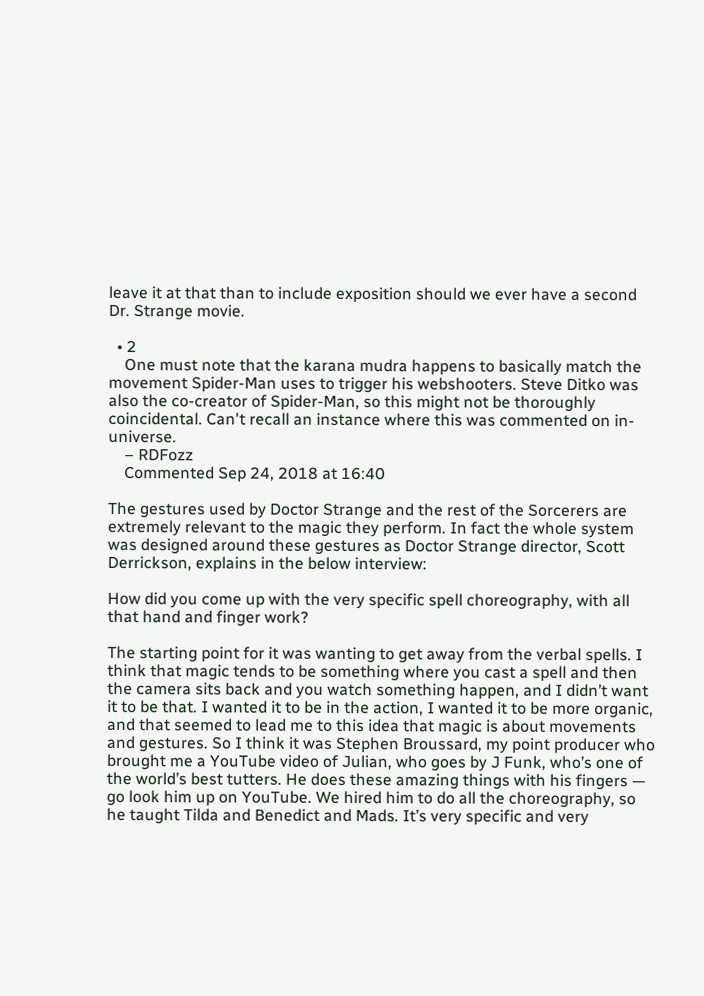leave it at that than to include exposition should we ever have a second Dr. Strange movie.

  • 2
    One must note that the karana mudra happens to basically match the movement Spider-Man uses to trigger his webshooters. Steve Ditko was also the co-creator of Spider-Man, so this might not be thoroughly coincidental. Can't recall an instance where this was commented on in-universe.
    – RDFozz
    Commented Sep 24, 2018 at 16:40

The gestures used by Doctor Strange and the rest of the Sorcerers are extremely relevant to the magic they perform. In fact the whole system was designed around these gestures as Doctor Strange director, Scott Derrickson, explains in the below interview:

How did you come up with the very specific spell choreography, with all that hand and finger work?

The starting point for it was wanting to get away from the verbal spells. I think that magic tends to be something where you cast a spell and then the camera sits back and you watch something happen, and I didn’t want it to be that. I wanted it to be in the action, I wanted it to be more organic, and that seemed to lead me to this idea that magic is about movements and gestures. So I think it was Stephen Broussard, my point producer who brought me a YouTube video of Julian, who goes by J Funk, who’s one of the world’s best tutters. He does these amazing things with his fingers — go look him up on YouTube. We hired him to do all the choreography, so he taught Tilda and Benedict and Mads. It’s very specific and very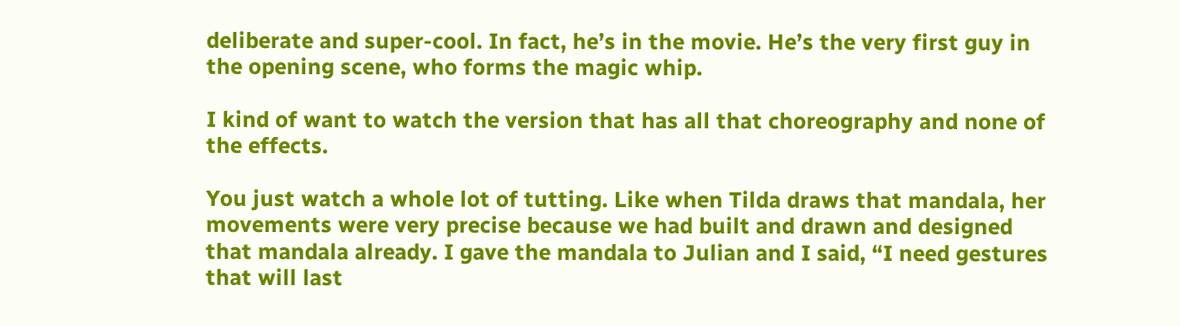deliberate and super-cool. In fact, he’s in the movie. He’s the very first guy in the opening scene, who forms the magic whip.

I kind of want to watch the version that has all that choreography and none of the effects.

You just watch a whole lot of tutting. Like when Tilda draws that mandala, her movements were very precise because we had built and drawn and designed that mandala already. I gave the mandala to Julian and I said, “I need gestures that will last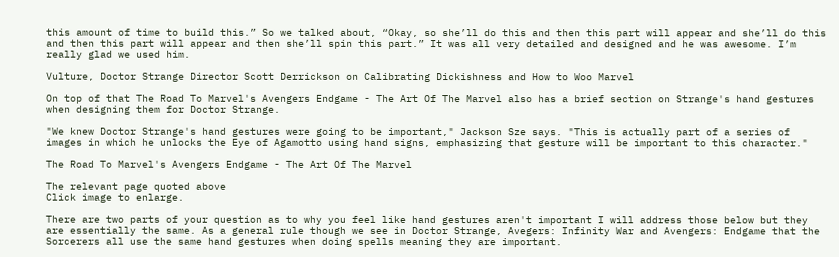this amount of time to build this.” So we talked about, “Okay, so she’ll do this and then this part will appear and she’ll do this and then this part will appear and then she’ll spin this part.” It was all very detailed and designed and he was awesome. I’m really glad we used him.

Vulture, Doctor Strange Director Scott Derrickson on Calibrating Dickishness and How to Woo Marvel

On top of that The Road To Marvel's Avengers Endgame - The Art Of The Marvel also has a brief section on Strange's hand gestures when designing them for Doctor Strange.

"We knew Doctor Strange's hand gestures were going to be important," Jackson Sze says. "This is actually part of a series of images in which he unlocks the Eye of Agamotto using hand signs, emphasizing that gesture will be important to this character."

The Road To Marvel's Avengers Endgame - The Art Of The Marvel

The relevant page quoted above
Click image to enlarge.

There are two parts of your question as to why you feel like hand gestures aren't important I will address those below but they are essentially the same. As a general rule though we see in Doctor Strange, Avegers: Infinity War and Avengers: Endgame that the Sorcerers all use the same hand gestures when doing spells meaning they are important.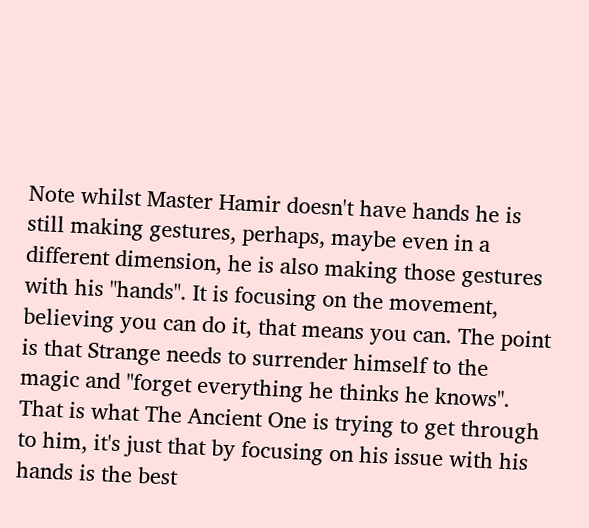Note whilst Master Hamir doesn't have hands he is still making gestures, perhaps, maybe even in a different dimension, he is also making those gestures with his "hands". It is focusing on the movement, believing you can do it, that means you can. The point is that Strange needs to surrender himself to the magic and "forget everything he thinks he knows". That is what The Ancient One is trying to get through to him, it's just that by focusing on his issue with his hands is the best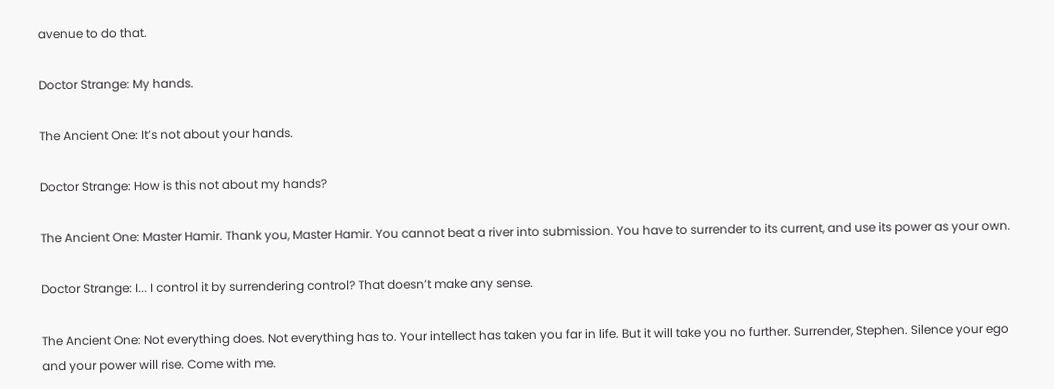avenue to do that.

Doctor Strange: My hands.

The Ancient One: It’s not about your hands.

Doctor Strange: How is this not about my hands?

The Ancient One: Master Hamir. Thank you, Master Hamir. You cannot beat a river into submission. You have to surrender to its current, and use its power as your own.

Doctor Strange: I... I control it by surrendering control? That doesn’t make any sense.

The Ancient One: Not everything does. Not everything has to. Your intellect has taken you far in life. But it will take you no further. Surrender, Stephen. Silence your ego and your power will rise. Come with me.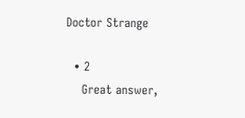Doctor Strange

  • 2
    Great answer,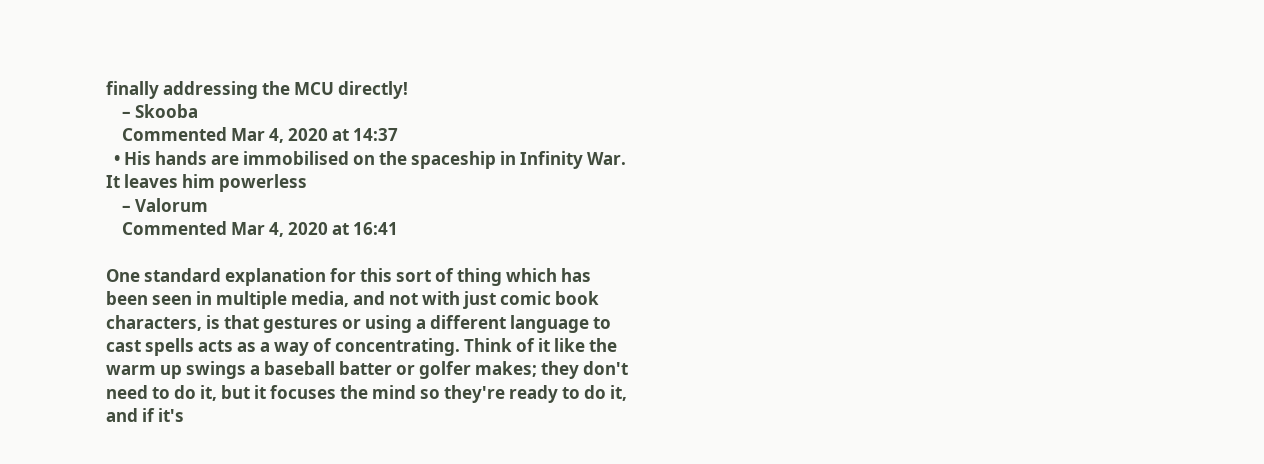finally addressing the MCU directly!
    – Skooba
    Commented Mar 4, 2020 at 14:37
  • His hands are immobilised on the spaceship in Infinity War. It leaves him powerless
    – Valorum
    Commented Mar 4, 2020 at 16:41

One standard explanation for this sort of thing which has been seen in multiple media, and not with just comic book characters, is that gestures or using a different language to cast spells acts as a way of concentrating. Think of it like the warm up swings a baseball batter or golfer makes; they don't need to do it, but it focuses the mind so they're ready to do it, and if it's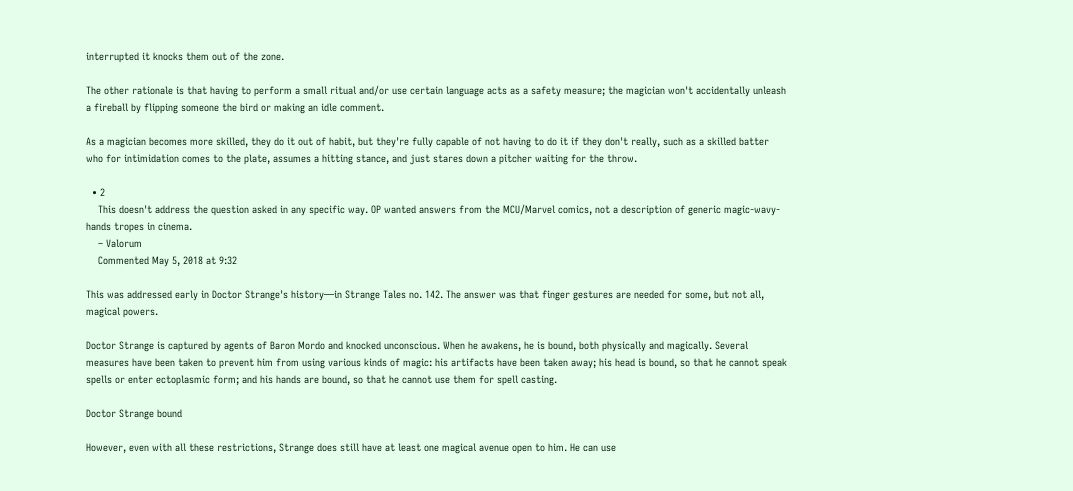interrupted it knocks them out of the zone.

The other rationale is that having to perform a small ritual and/or use certain language acts as a safety measure; the magician won't accidentally unleash a fireball by flipping someone the bird or making an idle comment.

As a magician becomes more skilled, they do it out of habit, but they're fully capable of not having to do it if they don't really, such as a skilled batter who for intimidation comes to the plate, assumes a hitting stance, and just stares down a pitcher waiting for the throw.

  • 2
    This doesn't address the question asked in any specific way. OP wanted answers from the MCU/Marvel comics, not a description of generic magic-wavy-hands tropes in cinema.
    – Valorum
    Commented May 5, 2018 at 9:32

This was addressed early in Doctor Strange's history—in Strange Tales no. 142. The answer was that finger gestures are needed for some, but not all, magical powers.

Doctor Strange is captured by agents of Baron Mordo and knocked unconscious. When he awakens, he is bound, both physically and magically. Several measures have been taken to prevent him from using various kinds of magic: his artifacts have been taken away; his head is bound, so that he cannot speak spells or enter ectoplasmic form; and his hands are bound, so that he cannot use them for spell casting.

Doctor Strange bound

However, even with all these restrictions, Strange does still have at least one magical avenue open to him. He can use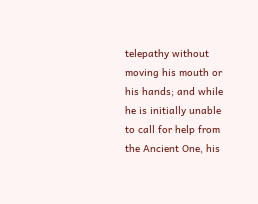telepathy without moving his mouth or his hands; and while he is initially unable to call for help from the Ancient One, his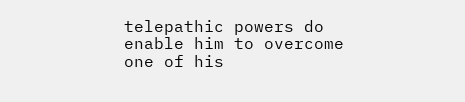telepathic powers do enable him to overcome one of his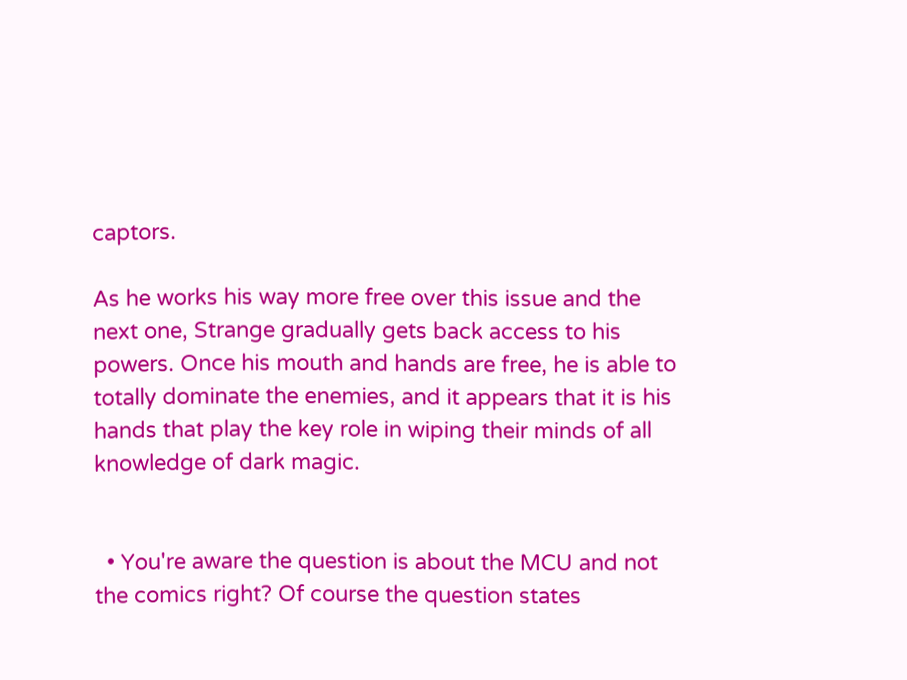captors.

As he works his way more free over this issue and the next one, Strange gradually gets back access to his powers. Once his mouth and hands are free, he is able to totally dominate the enemies, and it appears that it is his hands that play the key role in wiping their minds of all knowledge of dark magic.


  • You're aware the question is about the MCU and not the comics right? Of course the question states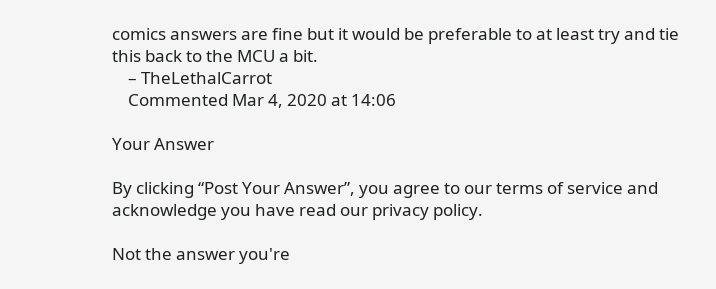comics answers are fine but it would be preferable to at least try and tie this back to the MCU a bit.
    – TheLethalCarrot
    Commented Mar 4, 2020 at 14:06

Your Answer

By clicking “Post Your Answer”, you agree to our terms of service and acknowledge you have read our privacy policy.

Not the answer you're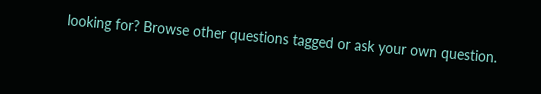looking for? Browse other questions tagged or ask your own question.